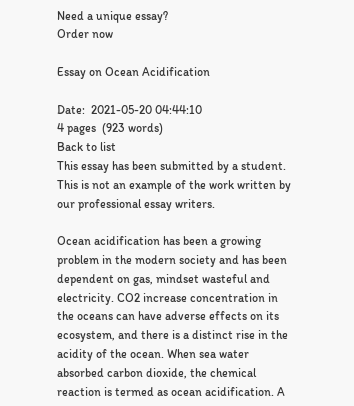Need a unique essay?
Order now

Essay on Ocean Acidification

Date:  2021-05-20 04:44:10
4 pages  (923 words)
Back to list
This essay has been submitted by a student.
This is not an example of the work written by our professional essay writers.

Ocean acidification has been a growing problem in the modern society and has been dependent on gas, mindset wasteful and electricity. CO2 increase concentration in the oceans can have adverse effects on its ecosystem, and there is a distinct rise in the acidity of the ocean. When sea water absorbed carbon dioxide, the chemical reaction is termed as ocean acidification. A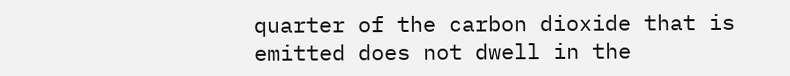quarter of the carbon dioxide that is emitted does not dwell in the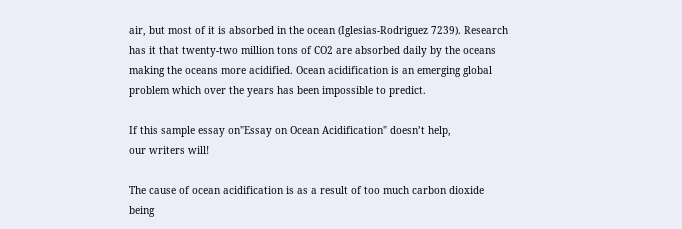air, but most of it is absorbed in the ocean (Iglesias-Rodriguez 7239). Research has it that twenty-two million tons of CO2 are absorbed daily by the oceans making the oceans more acidified. Ocean acidification is an emerging global problem which over the years has been impossible to predict.

If this sample essay on"Essay on Ocean Acidification" doesn’t help,
our writers will!

The cause of ocean acidification is as a result of too much carbon dioxide being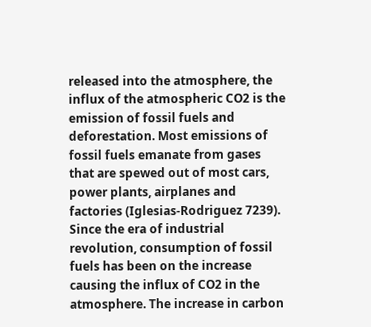released into the atmosphere, the influx of the atmospheric CO2 is the emission of fossil fuels and deforestation. Most emissions of fossil fuels emanate from gases that are spewed out of most cars, power plants, airplanes and factories (Iglesias-Rodriguez 7239). Since the era of industrial revolution, consumption of fossil fuels has been on the increase causing the influx of CO2 in the atmosphere. The increase in carbon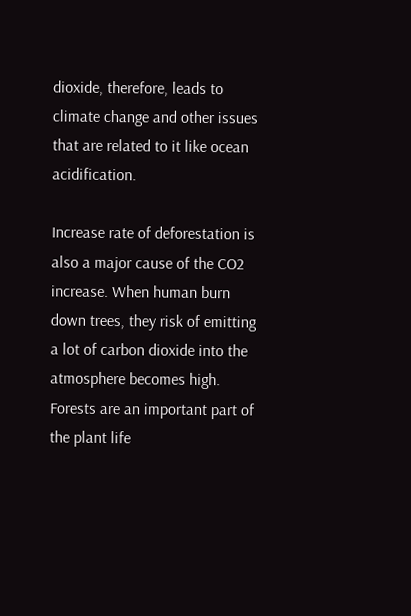dioxide, therefore, leads to climate change and other issues that are related to it like ocean acidification.

Increase rate of deforestation is also a major cause of the CO2 increase. When human burn down trees, they risk of emitting a lot of carbon dioxide into the atmosphere becomes high. Forests are an important part of the plant life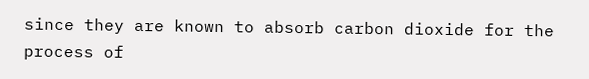since they are known to absorb carbon dioxide for the process of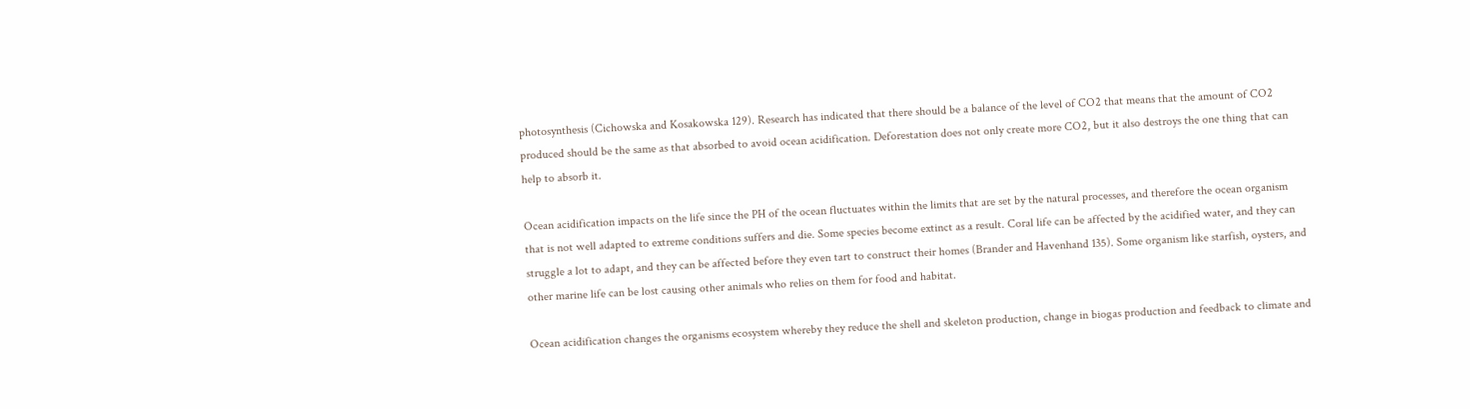photosynthesis (Cichowska and Kosakowska 129). Research has indicated that there should be a balance of the level of CO2 that means that the amount of CO2 produced should be the same as that absorbed to avoid ocean acidification. Deforestation does not only create more CO2, but it also destroys the one thing that can help to absorb it.

Ocean acidification impacts on the life since the PH of the ocean fluctuates within the limits that are set by the natural processes, and therefore the ocean organism that is not well adapted to extreme conditions suffers and die. Some species become extinct as a result. Coral life can be affected by the acidified water, and they can struggle a lot to adapt, and they can be affected before they even tart to construct their homes (Brander and Havenhand 135). Some organism like starfish, oysters, and other marine life can be lost causing other animals who relies on them for food and habitat.

Ocean acidification changes the organisms ecosystem whereby they reduce the shell and skeleton production, change in biogas production and feedback to climate and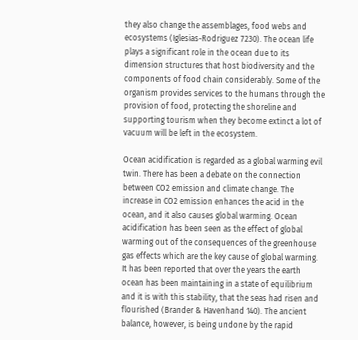they also change the assemblages, food webs and ecosystems (Iglesias-Rodriguez 7230). The ocean life plays a significant role in the ocean due to its dimension structures that host biodiversity and the components of food chain considerably. Some of the organism provides services to the humans through the provision of food, protecting the shoreline and supporting tourism when they become extinct a lot of vacuum will be left in the ecosystem.

Ocean acidification is regarded as a global warming evil twin. There has been a debate on the connection between CO2 emission and climate change. The increase in CO2 emission enhances the acid in the ocean, and it also causes global warming. Ocean acidification has been seen as the effect of global warming out of the consequences of the greenhouse gas effects which are the key cause of global warming. It has been reported that over the years the earth ocean has been maintaining in a state of equilibrium and it is with this stability, that the seas had risen and flourished (Brander & Havenhand 140). The ancient balance, however, is being undone by the rapid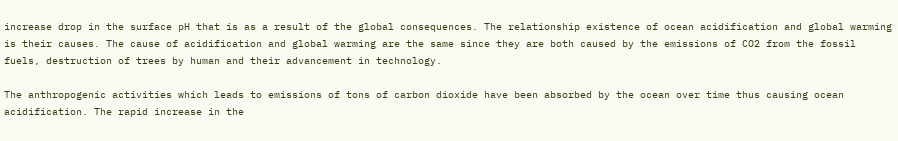increase drop in the surface pH that is as a result of the global consequences. The relationship existence of ocean acidification and global warming is their causes. The cause of acidification and global warming are the same since they are both caused by the emissions of CO2 from the fossil fuels, destruction of trees by human and their advancement in technology.

The anthropogenic activities which leads to emissions of tons of carbon dioxide have been absorbed by the ocean over time thus causing ocean acidification. The rapid increase in the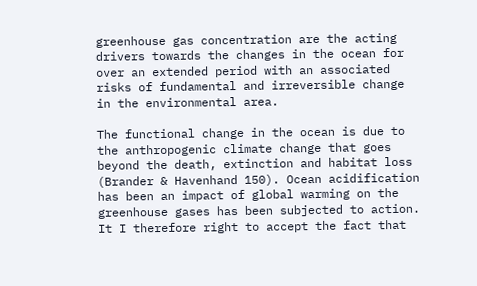greenhouse gas concentration are the acting drivers towards the changes in the ocean for over an extended period with an associated risks of fundamental and irreversible change in the environmental area.

The functional change in the ocean is due to the anthropogenic climate change that goes beyond the death, extinction and habitat loss (Brander & Havenhand 150). Ocean acidification has been an impact of global warming on the greenhouse gases has been subjected to action. It I therefore right to accept the fact that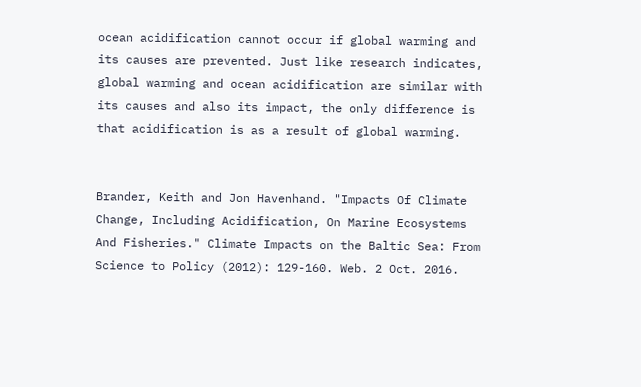ocean acidification cannot occur if global warming and its causes are prevented. Just like research indicates, global warming and ocean acidification are similar with its causes and also its impact, the only difference is that acidification is as a result of global warming.


Brander, Keith and Jon Havenhand. "Impacts Of Climate Change, Including Acidification, On Marine Ecosystems And Fisheries." Climate Impacts on the Baltic Sea: From Science to Policy (2012): 129-160. Web. 2 Oct. 2016.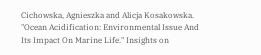Cichowska, Agnieszka and Alicja Kosakowska. "Ocean Acidification: Environmental Issue And Its Impact On Marine Life." Insights on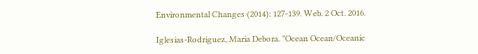Environmental Changes (2014): 127-139. Web. 2 Oct. 2016.

Iglesias-Rodriguez, Maria Debora. "Ocean Ocean/Oceanic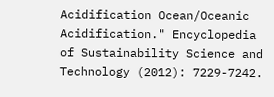Acidification Ocean/Oceanic Acidification." Encyclopedia of Sustainability Science and Technology (2012): 7229-7242.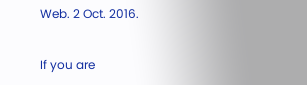Web. 2 Oct. 2016.

If you are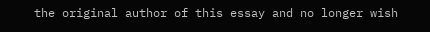the original author of this essay and no longer wish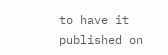to have it published on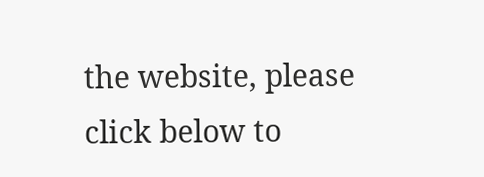the website, please click below to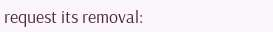request its removal: